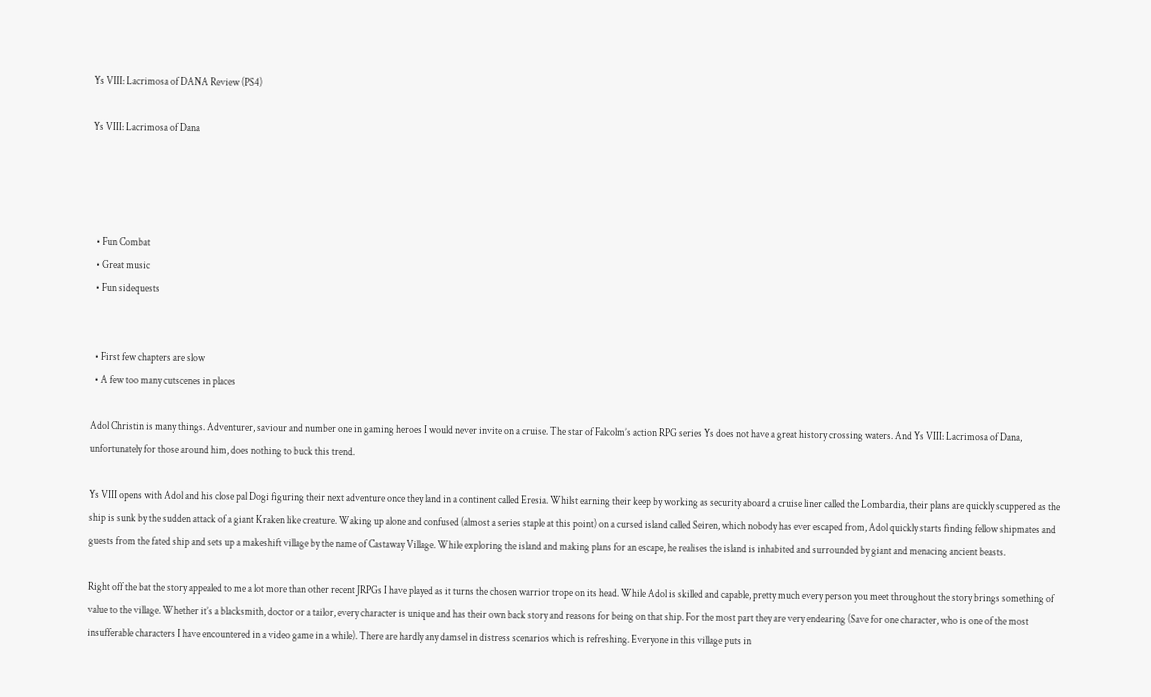Ys VIII: Lacrimosa of DANA Review (PS4)

Ys VIII: Lacrimosa of Dana




  • Fun Combat
  • Great music
  • Fun sidequests


  • First few chapters are slow
  • A few too many cutscenes in places

Adol Christin is many things. Adventurer, saviour and number one in gaming heroes I would never invite on a cruise. The star of Falcolm’s action RPG series Ys does not have a great history crossing waters. And Ys VIII: Lacrimosa of Dana, unfortunately for those around him, does nothing to buck this trend.

Ys VIII opens with Adol and his close pal Dogi figuring their next adventure once they land in a continent called Eresia. Whilst earning their keep by working as security aboard a cruise liner called the Lombardia, their plans are quickly scuppered as the ship is sunk by the sudden attack of a giant Kraken like creature. Waking up alone and confused (almost a series staple at this point) on a cursed island called Seiren, which nobody has ever escaped from, Adol quickly starts finding fellow shipmates and guests from the fated ship and sets up a makeshift village by the name of Castaway Village. While exploring the island and making plans for an escape, he realises the island is inhabited and surrounded by giant and menacing ancient beasts.

Right off the bat the story appealed to me a lot more than other recent JRPGs I have played as it turns the chosen warrior trope on its head. While Adol is skilled and capable, pretty much every person you meet throughout the story brings something of value to the village. Whether it’s a blacksmith, doctor or a tailor, every character is unique and has their own back story and reasons for being on that ship. For the most part they are very endearing (Save for one character, who is one of the most insufferable characters I have encountered in a video game in a while). There are hardly any damsel in distress scenarios which is refreshing. Everyone in this village puts in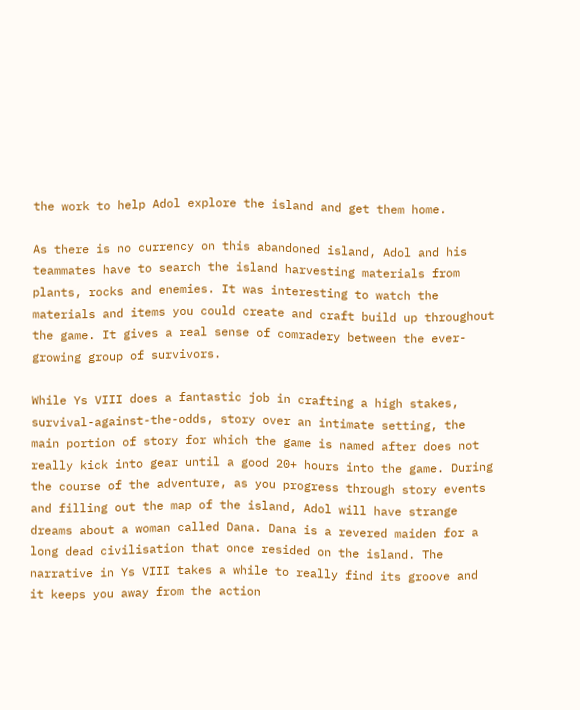the work to help Adol explore the island and get them home.

As there is no currency on this abandoned island, Adol and his teammates have to search the island harvesting materials from plants, rocks and enemies. It was interesting to watch the materials and items you could create and craft build up throughout the game. It gives a real sense of comradery between the ever-growing group of survivors.

While Ys VIII does a fantastic job in crafting a high stakes, survival-against-the-odds, story over an intimate setting, the main portion of story for which the game is named after does not really kick into gear until a good 20+ hours into the game. During the course of the adventure, as you progress through story events and filling out the map of the island, Adol will have strange dreams about a woman called Dana. Dana is a revered maiden for a long dead civilisation that once resided on the island. The narrative in Ys VIII takes a while to really find its groove and it keeps you away from the action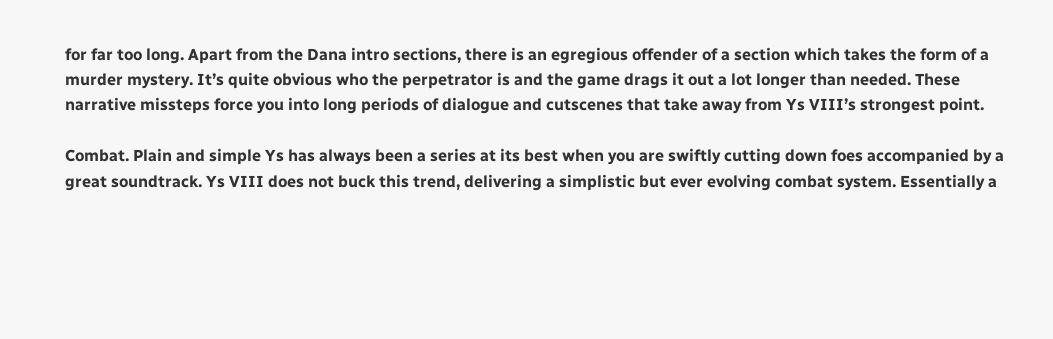for far too long. Apart from the Dana intro sections, there is an egregious offender of a section which takes the form of a murder mystery. It’s quite obvious who the perpetrator is and the game drags it out a lot longer than needed. These narrative missteps force you into long periods of dialogue and cutscenes that take away from Ys VIII’s strongest point.

Combat. Plain and simple Ys has always been a series at its best when you are swiftly cutting down foes accompanied by a great soundtrack. Ys VIII does not buck this trend, delivering a simplistic but ever evolving combat system. Essentially a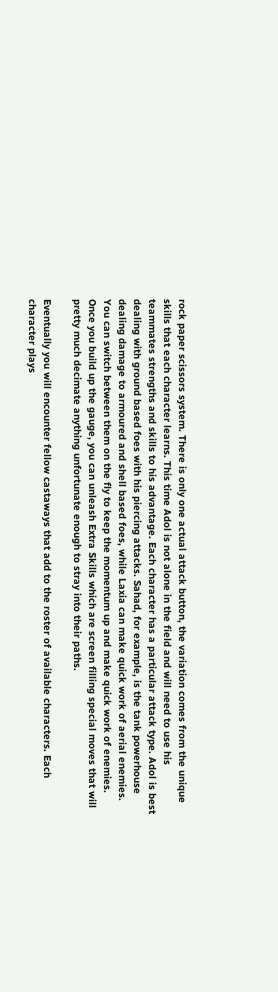rock paper scissors system. There is only one actual attack button, the variation comes from the unique skills that each character learns. This time Adol is not alone in the field and will need to use his teammates strengths and skills to his advantage. Each character has a particular attack type. Adol is best dealing with ground based foes with his piercing attacks. Sahad, for example, is the tank powerhouse dealing damage to armoured and shell based foes, while Laxia can make quick work of aerial enemies. You can switch between them on the fly to keep the momentum up and make quick work of enemies. Once you build up the gauge, you can unleash Extra Skills which are screen filling special moves that will pretty much decimate anything unfortunate enough to stray into their paths.

Eventually you will encounter fellow castaways that add to the roster of available characters. Each character plays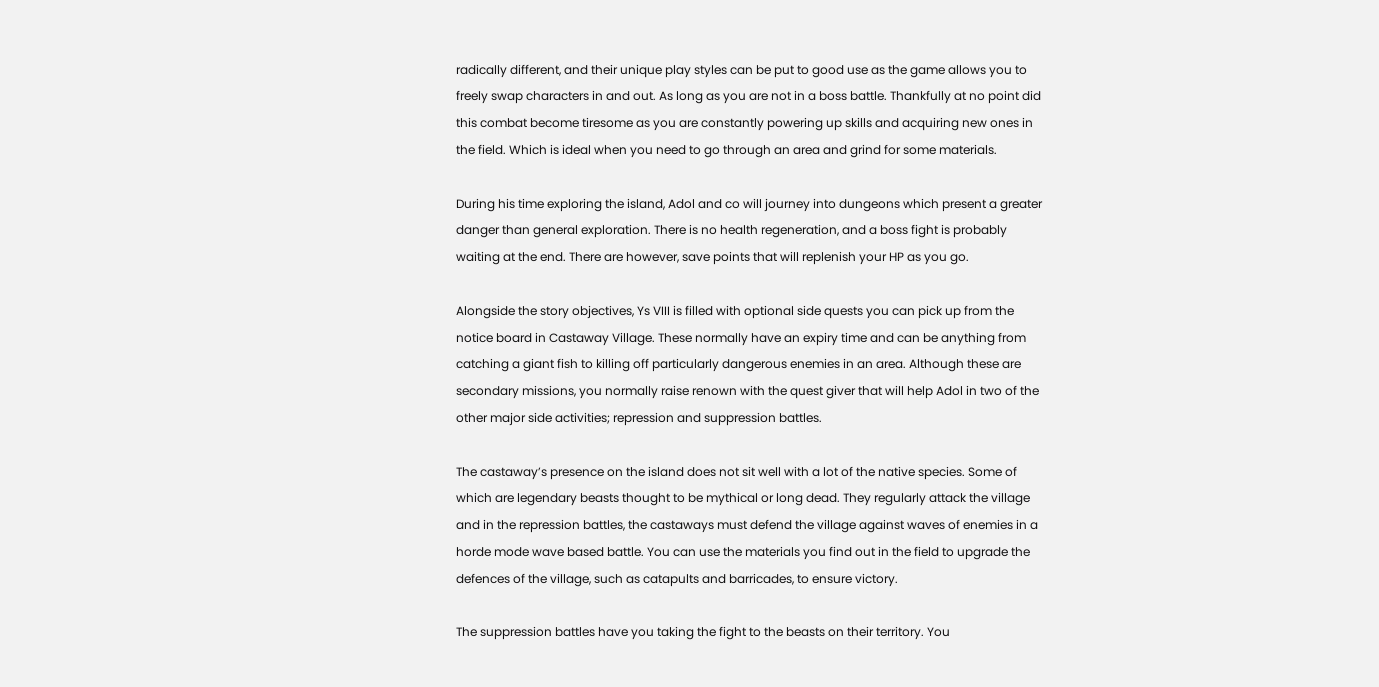radically different, and their unique play styles can be put to good use as the game allows you to freely swap characters in and out. As long as you are not in a boss battle. Thankfully at no point did this combat become tiresome as you are constantly powering up skills and acquiring new ones in the field. Which is ideal when you need to go through an area and grind for some materials.

During his time exploring the island, Adol and co will journey into dungeons which present a greater danger than general exploration. There is no health regeneration, and a boss fight is probably waiting at the end. There are however, save points that will replenish your HP as you go.

Alongside the story objectives, Ys VIII is filled with optional side quests you can pick up from the notice board in Castaway Village. These normally have an expiry time and can be anything from catching a giant fish to killing off particularly dangerous enemies in an area. Although these are secondary missions, you normally raise renown with the quest giver that will help Adol in two of the other major side activities; repression and suppression battles.

The castaway’s presence on the island does not sit well with a lot of the native species. Some of which are legendary beasts thought to be mythical or long dead. They regularly attack the village and in the repression battles, the castaways must defend the village against waves of enemies in a horde mode wave based battle. You can use the materials you find out in the field to upgrade the defences of the village, such as catapults and barricades, to ensure victory.

The suppression battles have you taking the fight to the beasts on their territory. You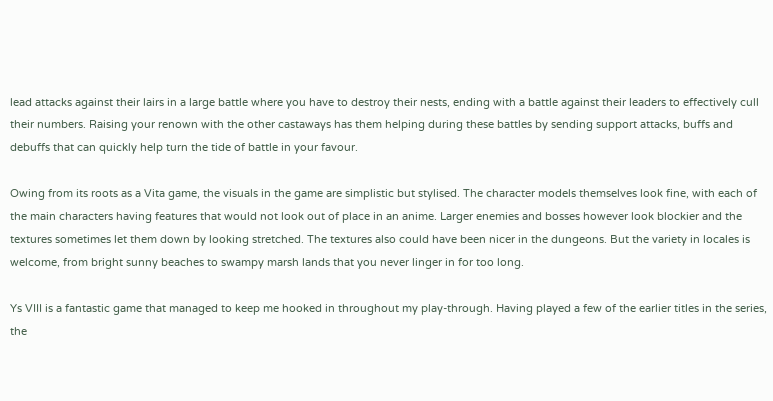lead attacks against their lairs in a large battle where you have to destroy their nests, ending with a battle against their leaders to effectively cull their numbers. Raising your renown with the other castaways has them helping during these battles by sending support attacks, buffs and debuffs that can quickly help turn the tide of battle in your favour.

Owing from its roots as a Vita game, the visuals in the game are simplistic but stylised. The character models themselves look fine, with each of the main characters having features that would not look out of place in an anime. Larger enemies and bosses however look blockier and the textures sometimes let them down by looking stretched. The textures also could have been nicer in the dungeons. But the variety in locales is welcome, from bright sunny beaches to swampy marsh lands that you never linger in for too long.

Ys VIII is a fantastic game that managed to keep me hooked in throughout my play-through. Having played a few of the earlier titles in the series, the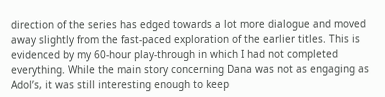direction of the series has edged towards a lot more dialogue and moved away slightly from the fast-paced exploration of the earlier titles. This is evidenced by my 60-hour play-through in which I had not completed everything. While the main story concerning Dana was not as engaging as Adol’s, it was still interesting enough to keep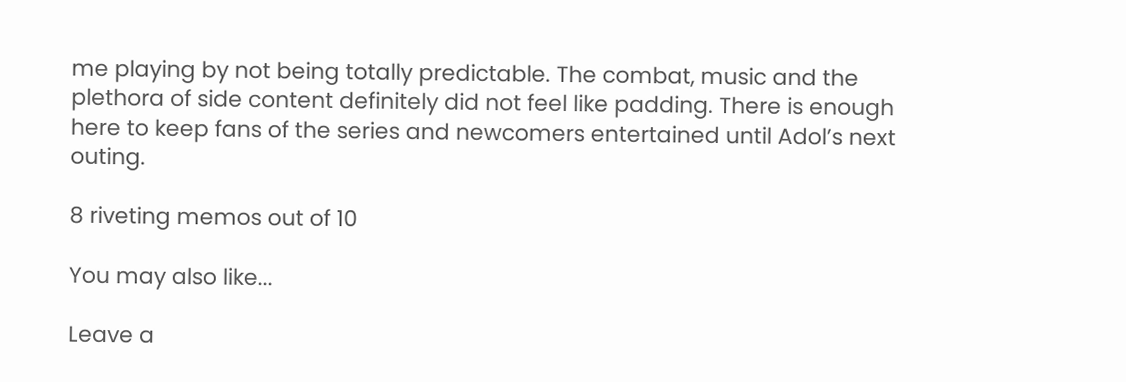me playing by not being totally predictable. The combat, music and the plethora of side content definitely did not feel like padding. There is enough here to keep fans of the series and newcomers entertained until Adol’s next outing.

8 riveting memos out of 10

You may also like...

Leave a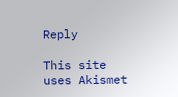Reply

This site uses Akismet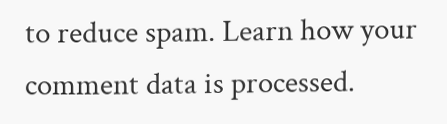to reduce spam. Learn how your comment data is processed.